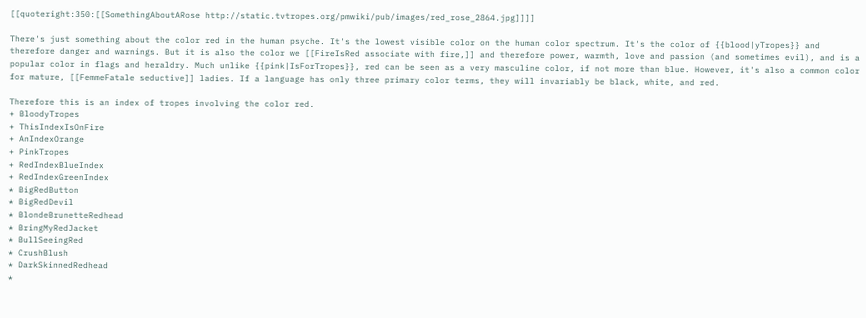[[quoteright:350:[[SomethingAboutARose http://static.tvtropes.org/pmwiki/pub/images/red_rose_2864.jpg]]]]

There's just something about the color red in the human psyche. It's the lowest visible color on the human color spectrum. It's the color of {{blood|yTropes}} and therefore danger and warnings. But it is also the color we [[FireIsRed associate with fire,]] and therefore power, warmth, love and passion (and sometimes evil), and is a popular color in flags and heraldry. Much unlike {{pink|IsForTropes}}, red can be seen as a very masculine color, if not more than blue. However, it's also a common color for mature, [[FemmeFatale seductive]] ladies. If a language has only three primary color terms, they will invariably be black, white, and red.

Therefore this is an index of tropes involving the color red.
+ BloodyTropes
+ ThisIndexIsOnFire
+ AnIndexOrange
+ PinkTropes
+ RedIndexBlueIndex
+ RedIndexGreenIndex
* BigRedButton
* BigRedDevil
* BlondeBrunetteRedhead
* BringMyRedJacket
* BullSeeingRed
* CrushBlush
* DarkSkinnedRedhead
*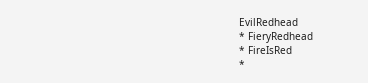EvilRedhead
* FieryRedhead
* FireIsRed
*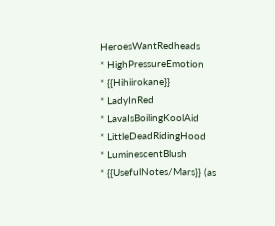HeroesWantRedheads
* HighPressureEmotion
* {{Hihiirokane}}
* LadyInRed
* LavaIsBoilingKoolAid
* LittleDeadRidingHood
* LuminescentBlush
* {{UsefulNotes/Mars}} (as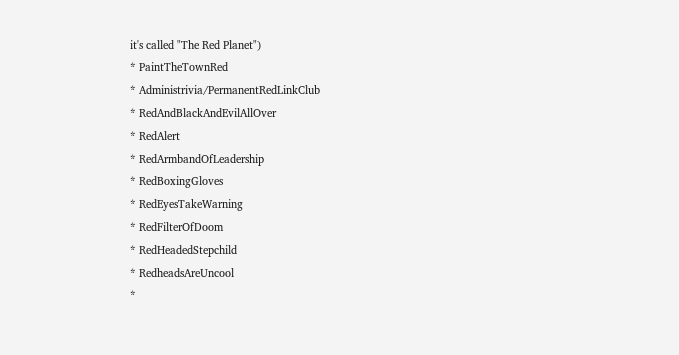it's called "The Red Planet")
* PaintTheTownRed
* Administrivia/PermanentRedLinkClub
* RedAndBlackAndEvilAllOver
* RedAlert
* RedArmbandOfLeadership
* RedBoxingGloves
* RedEyesTakeWarning
* RedFilterOfDoom
* RedHeadedStepchild
* RedheadsAreUncool
*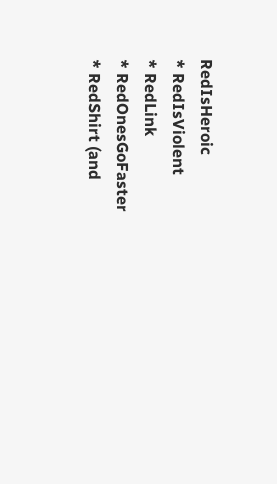RedIsHeroic
* RedIsViolent
* RedLink
* RedOnesGoFaster
* RedShirt (and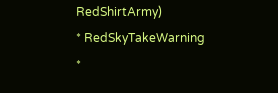RedShirtArmy)
* RedSkyTakeWarning
*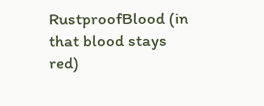RustproofBlood (in that blood stays red)